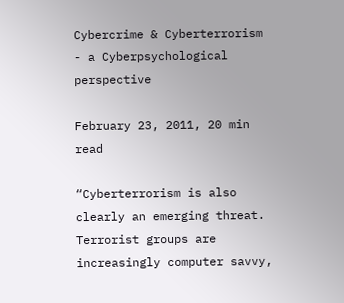Cybercrime & Cyberterrorism - a Cyberpsychological perspective

February 23, 2011, 20 min read

“Cyberterrorism is also clearly an emerging threat. Terrorist groups are increasingly computer savvy,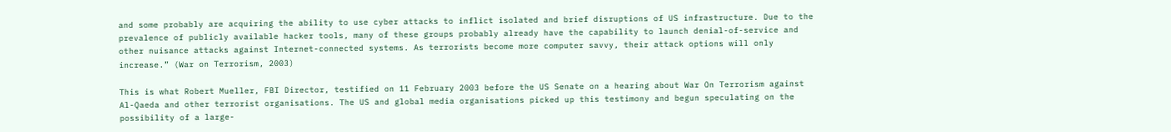and some probably are acquiring the ability to use cyber attacks to inflict isolated and brief disruptions of US infrastructure. Due to the prevalence of publicly available hacker tools, many of these groups probably already have the capability to launch denial-of-service and other nuisance attacks against Internet-connected systems. As terrorists become more computer savvy, their attack options will only increase.” (War on Terrorism, 2003)

This is what Robert Mueller, FBI Director, testified on 11 February 2003 before the US Senate on a hearing about War On Terrorism against Al-Qaeda and other terrorist organisations. The US and global media organisations picked up this testimony and begun speculating on the possibility of a large-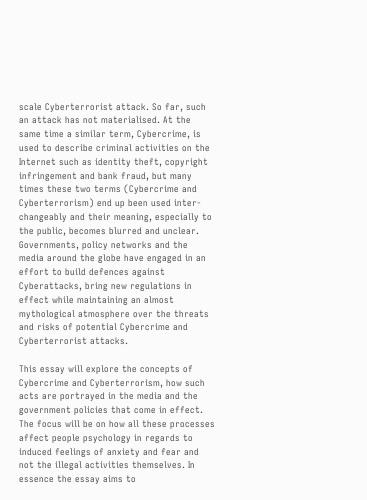scale Cyberterrorist attack. So far, such an attack has not materialised. At the same time a similar term, Cybercrime, is used to describe criminal activities on the Internet such as identity theft, copyright infringement and bank fraud, but many times these two terms (Cybercrime and Cyberterrorism) end up been used inter-changeably and their meaning, especially to the public, becomes blurred and unclear. Governments, policy networks and the media around the globe have engaged in an effort to build defences against Cyberattacks, bring new regulations in effect while maintaining an almost mythological atmosphere over the threats and risks of potential Cybercrime and Cyberterrorist attacks.

This essay will explore the concepts of Cybercrime and Cyberterrorism, how such acts are portrayed in the media and the government policies that come in effect. The focus will be on how all these processes affect people psychology in regards to induced feelings of anxiety and fear and not the illegal activities themselves. In essence the essay aims to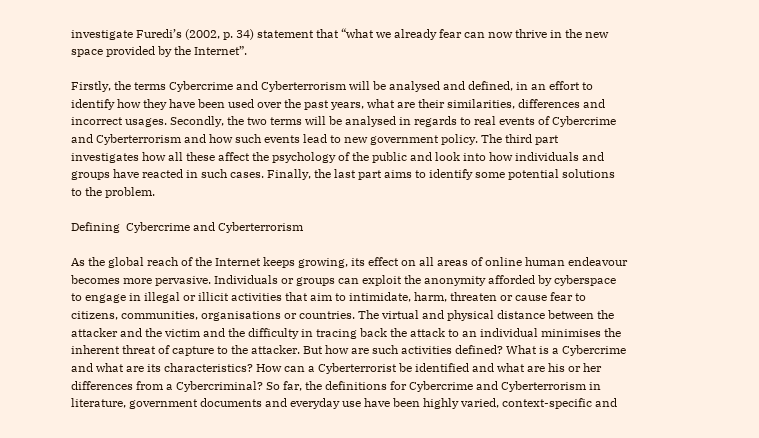investigate Furedi’s (2002, p. 34) statement that “what we already fear can now thrive in the new space provided by the Internet”.

Firstly, the terms Cybercrime and Cyberterrorism will be analysed and defined, in an effort to identify how they have been used over the past years, what are their similarities, differences and incorrect usages. Secondly, the two terms will be analysed in regards to real events of Cybercrime and Cyberterrorism and how such events lead to new government policy. The third part investigates how all these affect the psychology of the public and look into how individuals and groups have reacted in such cases. Finally, the last part aims to identify some potential solutions to the problem.

Defining  Cybercrime and Cyberterrorism

As the global reach of the Internet keeps growing, its effect on all areas of online human endeavour becomes more pervasive. Individuals or groups can exploit the anonymity afforded by cyberspace to engage in illegal or illicit activities that aim to intimidate, harm, threaten or cause fear to citizens, communities, organisations or countries. The virtual and physical distance between the attacker and the victim and the difficulty in tracing back the attack to an individual minimises the inherent threat of capture to the attacker. But how are such activities defined? What is a Cybercrime and what are its characteristics? How can a Cyberterrorist be identified and what are his or her differences from a Cybercriminal? So far, the definitions for Cybercrime and Cyberterrorism in literature, government documents and everyday use have been highly varied, context-specific and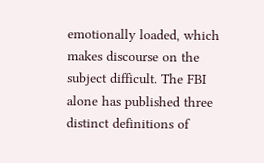emotionally loaded, which makes discourse on the subject difficult. The FBI alone has published three distinct definitions of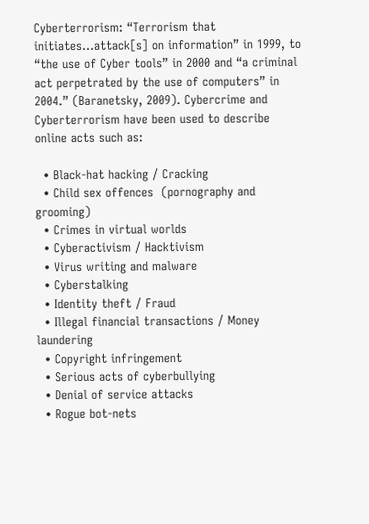Cyberterrorism: “Terrorism that initiates…attack[s] on information” in 1999, to “the use of Cyber tools” in 2000 and “a criminal act perpetrated by the use of computers” in 2004.” (Baranetsky, 2009). Cybercrime and Cyberterrorism have been used to describe online acts such as:

  • Black-hat hacking / Cracking
  • Child sex offences  (pornography and grooming)
  • Crimes in virtual worlds
  • Cyberactivism / Hacktivism
  • Virus writing and malware
  • Cyberstalking
  • Identity theft / Fraud
  • Illegal financial transactions / Money laundering
  • Copyright infringement
  • Serious acts of cyberbullying
  • Denial of service attacks
  • Rogue bot-nets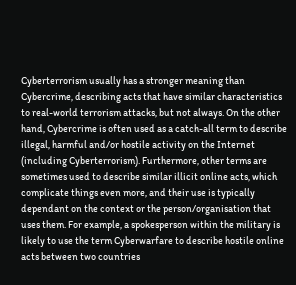Cyberterrorism usually has a stronger meaning than Cybercrime, describing acts that have similar characteristics to real-world terrorism attacks, but not always. On the other hand, Cybercrime is often used as a catch-all term to describe illegal, harmful and/or hostile activity on the Internet (including Cyberterrorism). Furthermore, other terms are sometimes used to describe similar illicit online acts, which complicate things even more, and their use is typically dependant on the context or the person/organisation that uses them. For example, a spokesperson within the military is likely to use the term Cyberwarfare to describe hostile online acts between two countries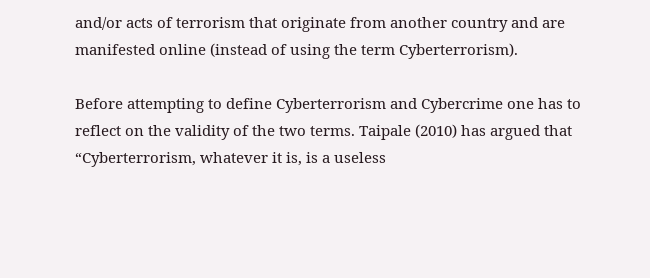and/or acts of terrorism that originate from another country and are manifested online (instead of using the term Cyberterrorism).

Before attempting to define Cyberterrorism and Cybercrime one has to reflect on the validity of the two terms. Taipale (2010) has argued that “Cyberterrorism, whatever it is, is a useless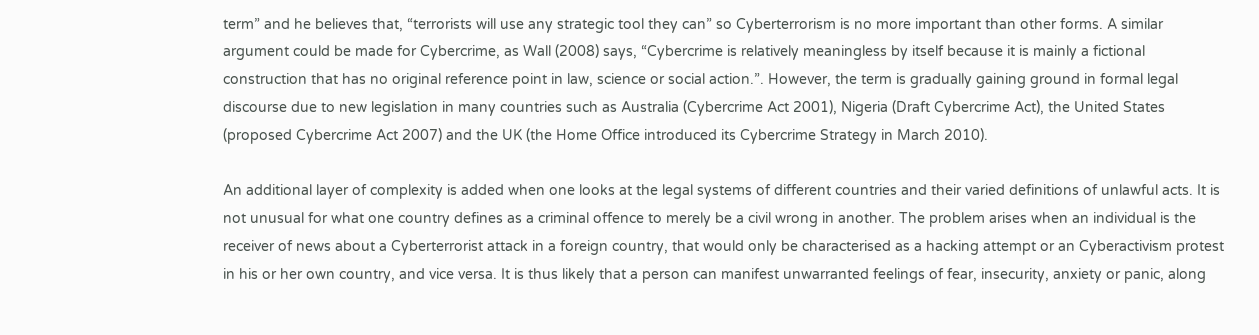term” and he believes that, “terrorists will use any strategic tool they can” so Cyberterrorism is no more important than other forms. A similar argument could be made for Cybercrime, as Wall (2008) says, “Cybercrime is relatively meaningless by itself because it is mainly a fictional construction that has no original reference point in law, science or social action.”. However, the term is gradually gaining ground in formal legal discourse due to new legislation in many countries such as Australia (Cybercrime Act 2001), Nigeria (Draft Cybercrime Act), the United States (proposed Cybercrime Act 2007) and the UK (the Home Office introduced its Cybercrime Strategy in March 2010).

An additional layer of complexity is added when one looks at the legal systems of different countries and their varied definitions of unlawful acts. It is not unusual for what one country defines as a criminal offence to merely be a civil wrong in another. The problem arises when an individual is the receiver of news about a Cyberterrorist attack in a foreign country, that would only be characterised as a hacking attempt or an Cyberactivism protest in his or her own country, and vice versa. It is thus likely that a person can manifest unwarranted feelings of fear, insecurity, anxiety or panic, along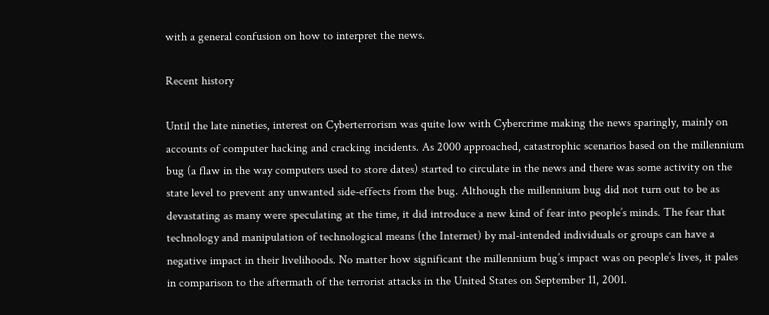with a general confusion on how to interpret the news.

Recent history

Until the late nineties, interest on Cyberterrorism was quite low with Cybercrime making the news sparingly, mainly on accounts of computer hacking and cracking incidents. As 2000 approached, catastrophic scenarios based on the millennium bug (a flaw in the way computers used to store dates) started to circulate in the news and there was some activity on the state level to prevent any unwanted side-effects from the bug. Although the millennium bug did not turn out to be as devastating as many were speculating at the time, it did introduce a new kind of fear into people’s minds. The fear that technology and manipulation of technological means (the Internet) by mal-intended individuals or groups can have a negative impact in their livelihoods. No matter how significant the millennium bug’s impact was on people’s lives, it pales in comparison to the aftermath of the terrorist attacks in the United States on September 11, 2001.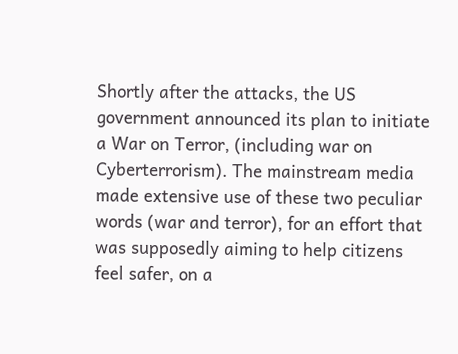Shortly after the attacks, the US government announced its plan to initiate a War on Terror, (including war on Cyberterrorism). The mainstream media made extensive use of these two peculiar words (war and terror), for an effort that was supposedly aiming to help citizens feel safer, on a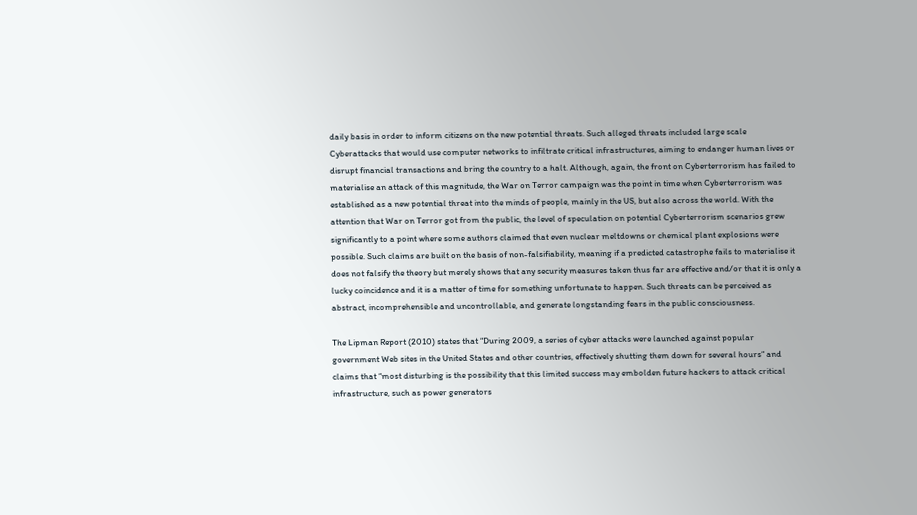daily basis in order to inform citizens on the new potential threats. Such alleged threats included large scale Cyberattacks that would use computer networks to infiltrate critical infrastructures, aiming to endanger human lives or disrupt financial transactions and bring the country to a halt. Although, again, the front on Cyberterrorism has failed to materialise an attack of this magnitude, the War on Terror campaign was the point in time when Cyberterrorism was established as a new potential threat into the minds of people, mainly in the US, but also across the world. With the attention that War on Terror got from the public, the level of speculation on potential Cyberterrorism scenarios grew significantly to a point where some authors claimed that even nuclear meltdowns or chemical plant explosions were possible. Such claims are built on the basis of non-falsifiability, meaning if a predicted catastrophe fails to materialise it does not falsify the theory but merely shows that any security measures taken thus far are effective and/or that it is only a lucky coincidence and it is a matter of time for something unfortunate to happen. Such threats can be perceived as abstract, incomprehensible and uncontrollable, and generate longstanding fears in the public consciousness.

The Lipman Report (2010) states that “During 2009, a series of cyber attacks were launched against popular government Web sites in the United States and other countries, effectively shutting them down for several hours“ and claims that “most disturbing is the possibility that this limited success may embolden future hackers to attack critical infrastructure, such as power generators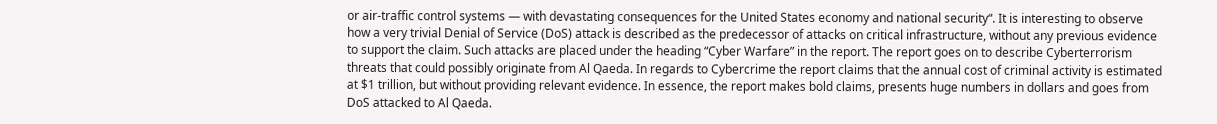or air-traffic control systems — with devastating consequences for the United States economy and national security“. It is interesting to observe how a very trivial Denial of Service (DoS) attack is described as the predecessor of attacks on critical infrastructure, without any previous evidence to support the claim. Such attacks are placed under the heading “Cyber Warfare” in the report. The report goes on to describe Cyberterrorism threats that could possibly originate from Al Qaeda. In regards to Cybercrime the report claims that the annual cost of criminal activity is estimated at $1 trillion, but without providing relevant evidence. In essence, the report makes bold claims, presents huge numbers in dollars and goes from DoS attacked to Al Qaeda.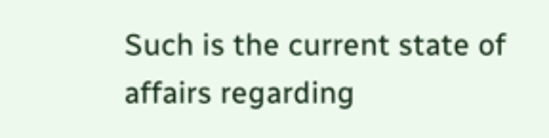Such is the current state of affairs regarding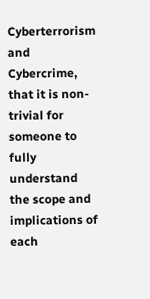Cyberterrorism and Cybercrime, that it is non-trivial for someone to fully understand the scope and implications of each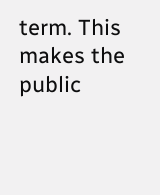term. This makes the public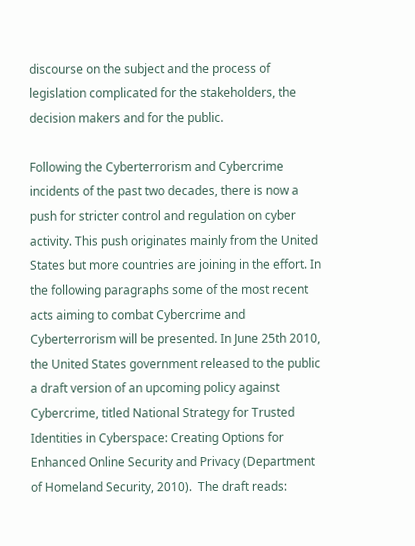discourse on the subject and the process of legislation complicated for the stakeholders, the decision makers and for the public.

Following the Cyberterrorism and Cybercrime incidents of the past two decades, there is now a push for stricter control and regulation on cyber activity. This push originates mainly from the United States but more countries are joining in the effort. In the following paragraphs some of the most recent acts aiming to combat Cybercrime and Cyberterrorism will be presented. In June 25th 2010, the United States government released to the public a draft version of an upcoming policy against Cybercrime, titled National Strategy for Trusted Identities in Cyberspace: Creating Options for Enhanced Online Security and Privacy (Department of Homeland Security, 2010).  The draft reads: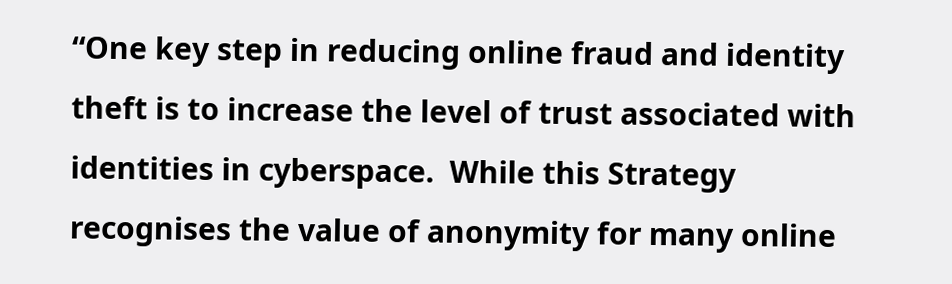“One key step in reducing online fraud and identity theft is to increase the level of trust associated with identities in cyberspace.  While this Strategy recognises the value of anonymity for many online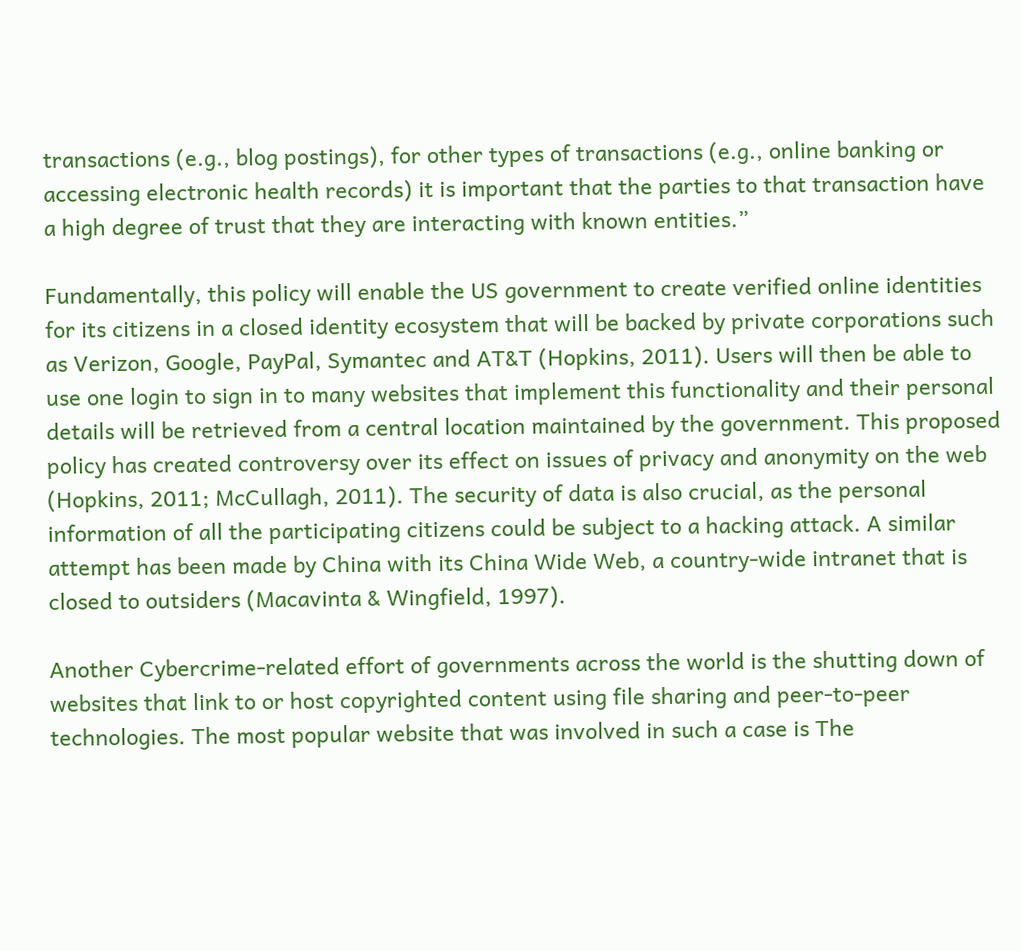transactions (e.g., blog postings), for other types of transactions (e.g., online banking or accessing electronic health records) it is important that the parties to that transaction have a high degree of trust that they are interacting with known entities.”

Fundamentally, this policy will enable the US government to create verified online identities for its citizens in a closed identity ecosystem that will be backed by private corporations such as Verizon, Google, PayPal, Symantec and AT&T (Hopkins, 2011). Users will then be able to use one login to sign in to many websites that implement this functionality and their personal details will be retrieved from a central location maintained by the government. This proposed policy has created controversy over its effect on issues of privacy and anonymity on the web (Hopkins, 2011; McCullagh, 2011). The security of data is also crucial, as the personal information of all the participating citizens could be subject to a hacking attack. A similar attempt has been made by China with its China Wide Web, a country-wide intranet that is closed to outsiders (Macavinta & Wingfield, 1997).

Another Cybercrime-related effort of governments across the world is the shutting down of websites that link to or host copyrighted content using file sharing and peer-to-peer technologies. The most popular website that was involved in such a case is The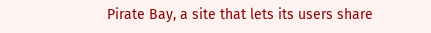Pirate Bay, a site that lets its users share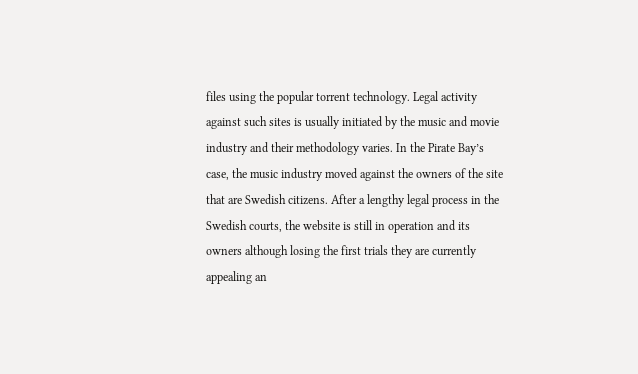files using the popular torrent technology. Legal activity against such sites is usually initiated by the music and movie industry and their methodology varies. In the Pirate Bay’s case, the music industry moved against the owners of the site that are Swedish citizens. After a lengthy legal process in the Swedish courts, the website is still in operation and its owners although losing the first trials they are currently appealing an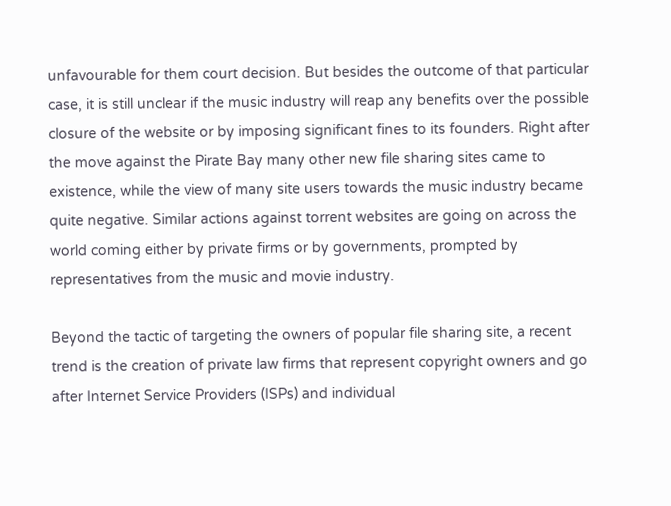unfavourable for them court decision. But besides the outcome of that particular case, it is still unclear if the music industry will reap any benefits over the possible closure of the website or by imposing significant fines to its founders. Right after the move against the Pirate Bay many other new file sharing sites came to existence, while the view of many site users towards the music industry became quite negative. Similar actions against torrent websites are going on across the world coming either by private firms or by governments, prompted by representatives from the music and movie industry.

Beyond the tactic of targeting the owners of popular file sharing site, a recent trend is the creation of private law firms that represent copyright owners and go after Internet Service Providers (ISPs) and individual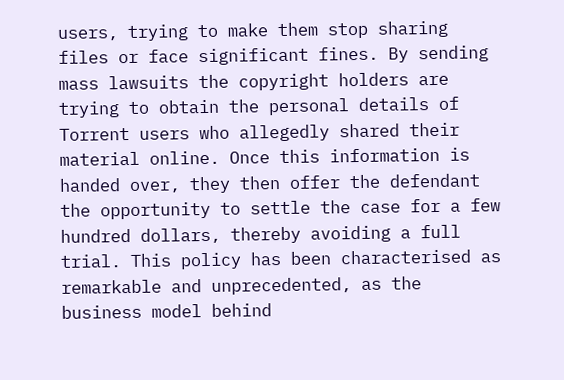users, trying to make them stop sharing files or face significant fines. By sending mass lawsuits the copyright holders are trying to obtain the personal details of Torrent users who allegedly shared their material online. Once this information is handed over, they then offer the defendant the opportunity to settle the case for a few hundred dollars, thereby avoiding a full trial. This policy has been characterised as remarkable and unprecedented, as the business model behind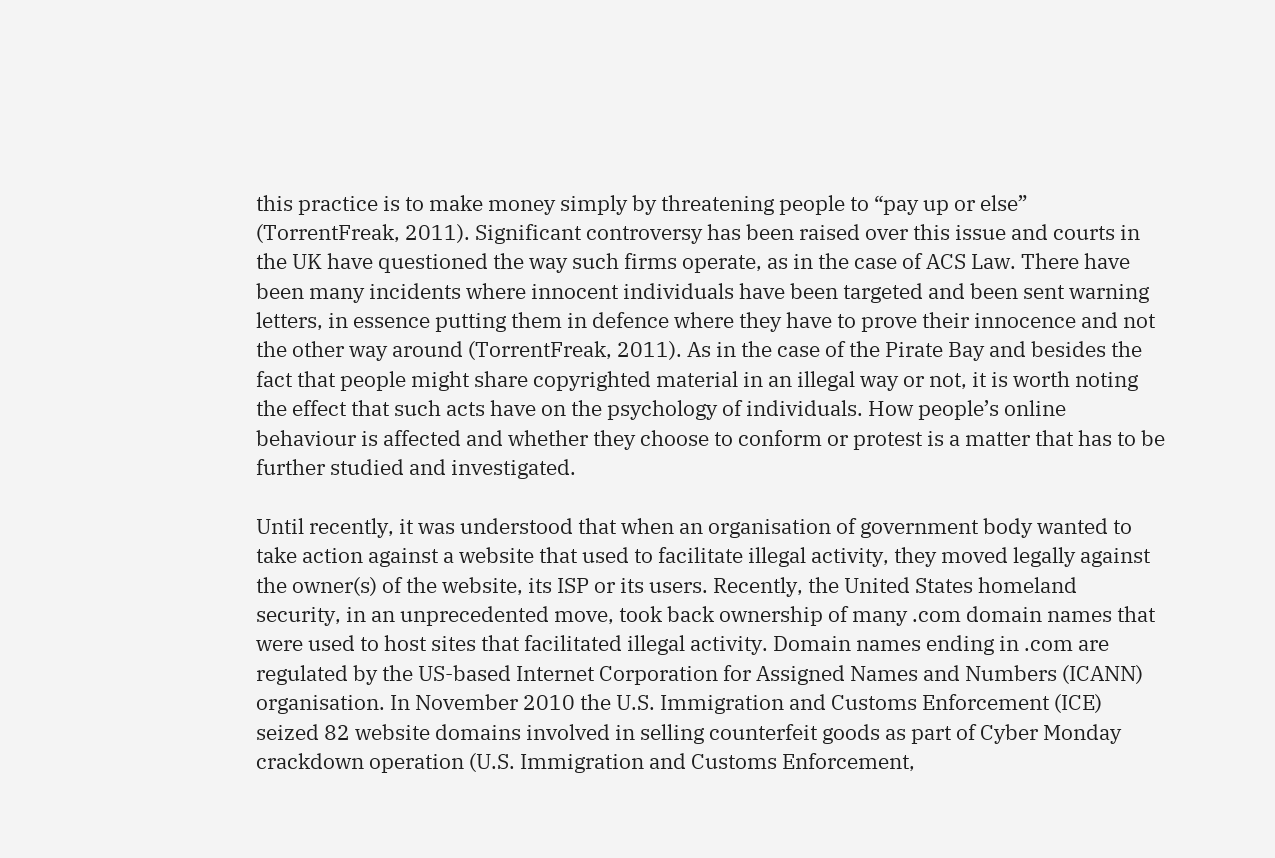this practice is to make money simply by threatening people to “pay up or else” (TorrentFreak, 2011). Significant controversy has been raised over this issue and courts in the UK have questioned the way such firms operate, as in the case of ACS Law. There have been many incidents where innocent individuals have been targeted and been sent warning letters, in essence putting them in defence where they have to prove their innocence and not the other way around (TorrentFreak, 2011). As in the case of the Pirate Bay and besides the fact that people might share copyrighted material in an illegal way or not, it is worth noting the effect that such acts have on the psychology of individuals. How people’s online behaviour is affected and whether they choose to conform or protest is a matter that has to be further studied and investigated.

Until recently, it was understood that when an organisation of government body wanted to take action against a website that used to facilitate illegal activity, they moved legally against the owner(s) of the website, its ISP or its users. Recently, the United States homeland security, in an unprecedented move, took back ownership of many .com domain names that were used to host sites that facilitated illegal activity. Domain names ending in .com are regulated by the US-based Internet Corporation for Assigned Names and Numbers (ICANN) organisation. In November 2010 the U.S. Immigration and Customs Enforcement (ICE) seized 82 website domains involved in selling counterfeit goods as part of Cyber Monday crackdown operation (U.S. Immigration and Customs Enforcement,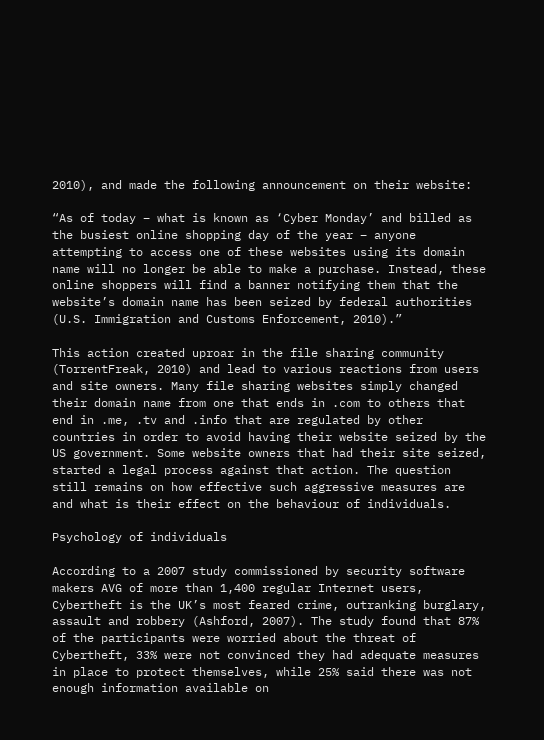2010), and made the following announcement on their website:

“As of today – what is known as ‘Cyber Monday’ and billed as the busiest online shopping day of the year – anyone attempting to access one of these websites using its domain name will no longer be able to make a purchase. Instead, these online shoppers will find a banner notifying them that the website’s domain name has been seized by federal authorities (U.S. Immigration and Customs Enforcement, 2010).”

This action created uproar in the file sharing community (TorrentFreak, 2010) and lead to various reactions from users and site owners. Many file sharing websites simply changed their domain name from one that ends in .com to others that end in .me, .tv and .info that are regulated by other countries in order to avoid having their website seized by the US government. Some website owners that had their site seized, started a legal process against that action. The question still remains on how effective such aggressive measures are and what is their effect on the behaviour of individuals.

Psychology of individuals

According to a 2007 study commissioned by security software makers AVG of more than 1,400 regular Internet users, Cybertheft is the UK’s most feared crime, outranking burglary, assault and robbery (Ashford, 2007). The study found that 87% of the participants were worried about the threat of Cybertheft, 33% were not convinced they had adequate measures in place to protect themselves, while 25% said there was not enough information available on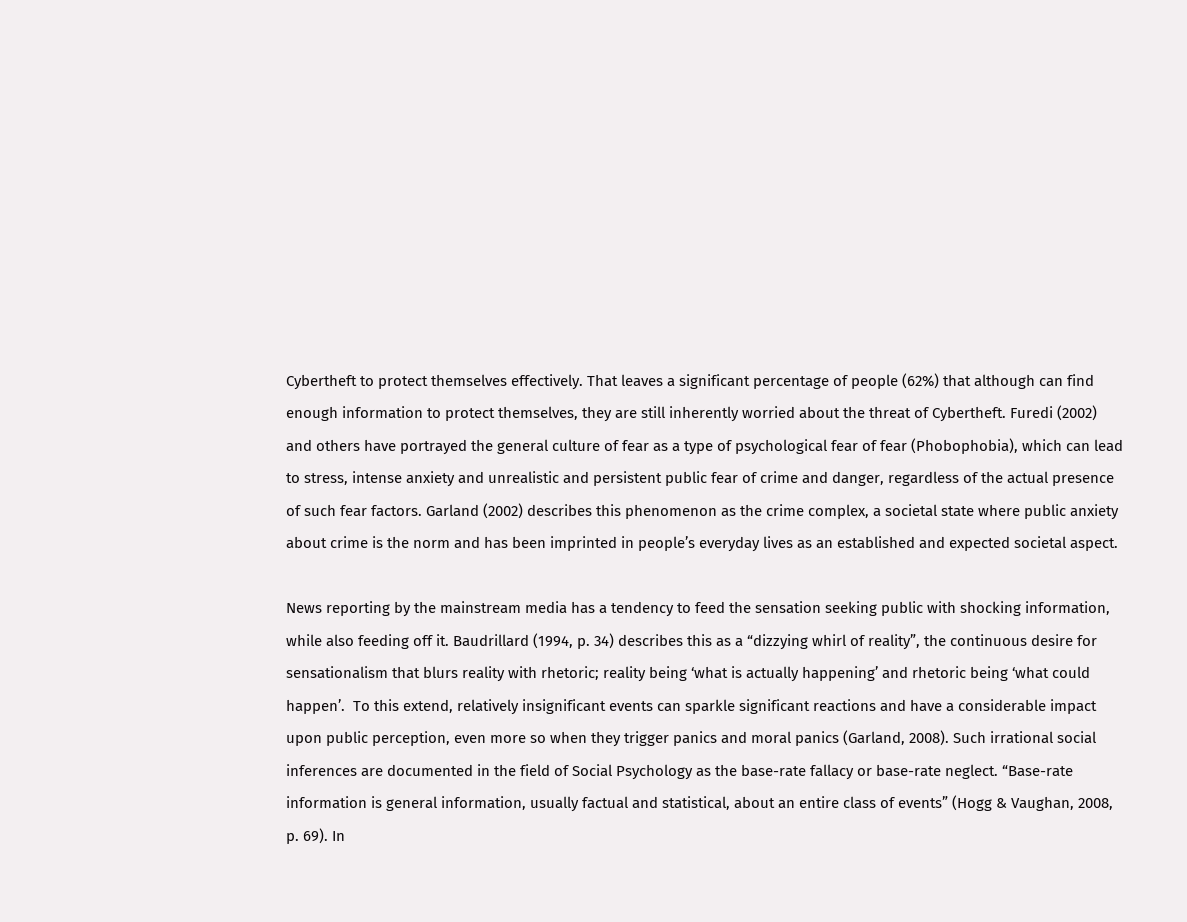Cybertheft to protect themselves effectively. That leaves a significant percentage of people (62%) that although can find enough information to protect themselves, they are still inherently worried about the threat of Cybertheft. Furedi (2002) and others have portrayed the general culture of fear as a type of psychological fear of fear (Phobophobia), which can lead to stress, intense anxiety and unrealistic and persistent public fear of crime and danger, regardless of the actual presence of such fear factors. Garland (2002) describes this phenomenon as the crime complex, a societal state where public anxiety about crime is the norm and has been imprinted in people’s everyday lives as an established and expected societal aspect.

News reporting by the mainstream media has a tendency to feed the sensation seeking public with shocking information, while also feeding off it. Baudrillard (1994, p. 34) describes this as a “dizzying whirl of reality”, the continuous desire for sensationalism that blurs reality with rhetoric; reality being ‘what is actually happening’ and rhetoric being ‘what could happen’.  To this extend, relatively insignificant events can sparkle significant reactions and have a considerable impact upon public perception, even more so when they trigger panics and moral panics (Garland, 2008). Such irrational social inferences are documented in the field of Social Psychology as the base-rate fallacy or base-rate neglect. “Base-rate information is general information, usually factual and statistical, about an entire class of events” (Hogg & Vaughan, 2008, p. 69). In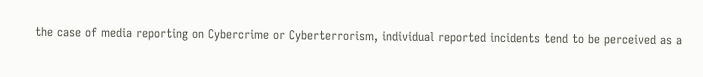the case of media reporting on Cybercrime or Cyberterrorism, individual reported incidents tend to be perceived as a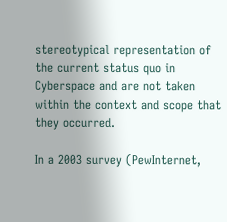stereotypical representation of the current status quo in Cyberspace and are not taken within the context and scope that they occurred.

In a 2003 survey (PewInternet,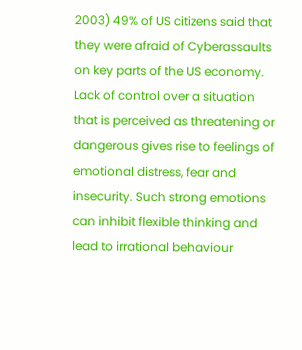2003) 49% of US citizens said that they were afraid of Cyberassaults on key parts of the US economy.  Lack of control over a situation that is perceived as threatening or dangerous gives rise to feelings of emotional distress, fear and insecurity. Such strong emotions can inhibit flexible thinking and lead to irrational behaviour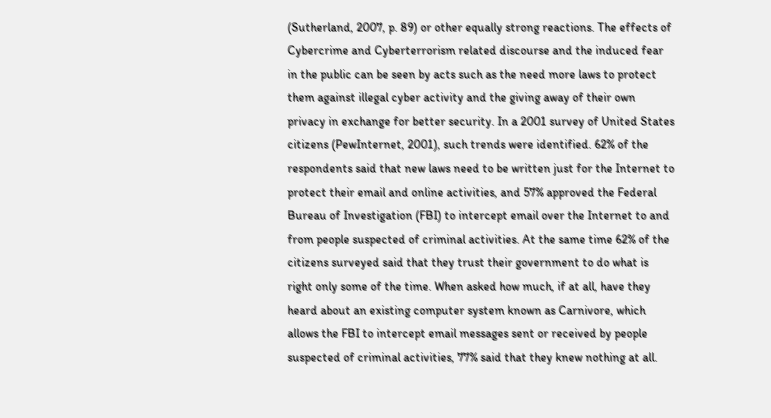(Sutherland, 2007, p. 89) or other equally strong reactions. The effects of Cybercrime and Cyberterrorism related discourse and the induced fear in the public can be seen by acts such as the need more laws to protect them against illegal cyber activity and the giving away of their own privacy in exchange for better security. In a 2001 survey of United States citizens (PewInternet, 2001), such trends were identified. 62% of the respondents said that new laws need to be written just for the Internet to protect their email and online activities, and 57% approved the Federal Bureau of Investigation (FBI) to intercept email over the Internet to and from people suspected of criminal activities. At the same time 62% of the citizens surveyed said that they trust their government to do what is right only some of the time. When asked how much, if at all, have they heard about an existing computer system known as Carnivore, which allows the FBI to intercept email messages sent or received by people suspected of criminal activities, 77% said that they knew nothing at all.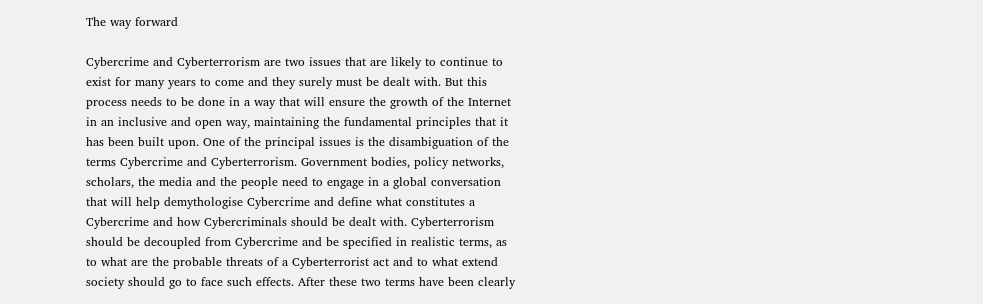The way forward

Cybercrime and Cyberterrorism are two issues that are likely to continue to exist for many years to come and they surely must be dealt with. But this process needs to be done in a way that will ensure the growth of the Internet in an inclusive and open way, maintaining the fundamental principles that it has been built upon. One of the principal issues is the disambiguation of the terms Cybercrime and Cyberterrorism. Government bodies, policy networks, scholars, the media and the people need to engage in a global conversation that will help demythologise Cybercrime and define what constitutes a Cybercrime and how Cybercriminals should be dealt with. Cyberterrorism should be decoupled from Cybercrime and be specified in realistic terms, as to what are the probable threats of a Cyberterrorist act and to what extend society should go to face such effects. After these two terms have been clearly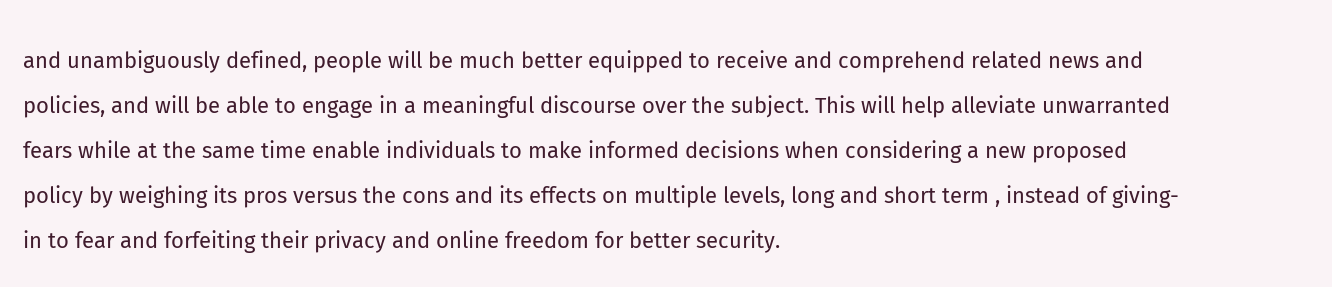and unambiguously defined, people will be much better equipped to receive and comprehend related news and policies, and will be able to engage in a meaningful discourse over the subject. This will help alleviate unwarranted fears while at the same time enable individuals to make informed decisions when considering a new proposed policy by weighing its pros versus the cons and its effects on multiple levels, long and short term , instead of giving-in to fear and forfeiting their privacy and online freedom for better security.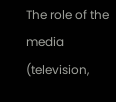The role of the media (television,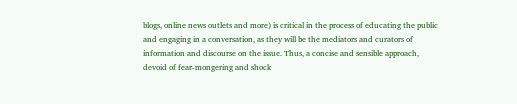blogs, online news outlets and more) is critical in the process of educating the public and engaging in a conversation, as they will be the mediators and curators of information and discourse on the issue. Thus, a concise and sensible approach, devoid of fear-mongering and shock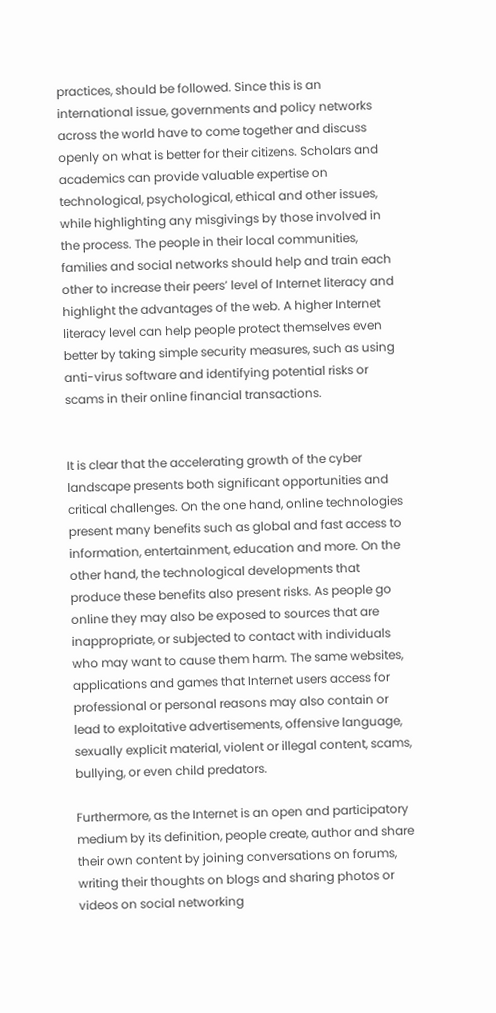practices, should be followed. Since this is an international issue, governments and policy networks across the world have to come together and discuss openly on what is better for their citizens. Scholars and academics can provide valuable expertise on technological, psychological, ethical and other issues, while highlighting any misgivings by those involved in the process. The people in their local communities, families and social networks should help and train each other to increase their peers’ level of Internet literacy and highlight the advantages of the web. A higher Internet literacy level can help people protect themselves even better by taking simple security measures, such as using anti-virus software and identifying potential risks or scams in their online financial transactions.


It is clear that the accelerating growth of the cyber landscape presents both significant opportunities and critical challenges. On the one hand, online technologies present many benefits such as global and fast access to information, entertainment, education and more. On the other hand, the technological developments that produce these benefits also present risks. As people go online they may also be exposed to sources that are inappropriate, or subjected to contact with individuals who may want to cause them harm. The same websites, applications and games that Internet users access for professional or personal reasons may also contain or lead to exploitative advertisements, offensive language, sexually explicit material, violent or illegal content, scams, bullying, or even child predators.

Furthermore, as the Internet is an open and participatory medium by its definition, people create, author and share their own content by joining conversations on forums, writing their thoughts on blogs and sharing photos or videos on social networking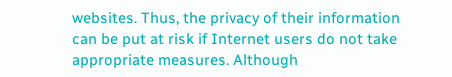websites. Thus, the privacy of their information can be put at risk if Internet users do not take appropriate measures. Although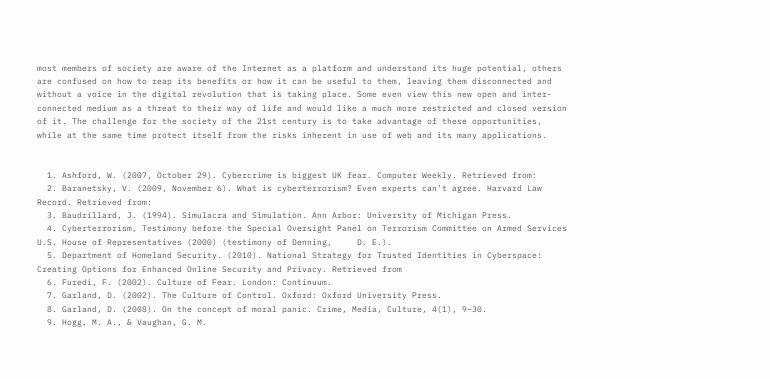most members of society are aware of the Internet as a platform and understand its huge potential, others are confused on how to reap its benefits or how it can be useful to them, leaving them disconnected and without a voice in the digital revolution that is taking place. Some even view this new open and inter-connected medium as a threat to their way of life and would like a much more restricted and closed version of it. The challenge for the society of the 21st century is to take advantage of these opportunities, while at the same time protect itself from the risks inherent in use of web and its many applications.


  1. Ashford, W. (2007, October 29). Cybercrime is biggest UK fear. Computer Weekly. Retrieved from:
  2. Baranetsky, V. (2009, November 6). What is cyberterrorism? Even experts can’t agree. Harvard Law Record. Retrieved from:
  3. Baudrillard, J. (1994). Simulacra and Simulation. Ann Arbor: University of Michigan Press.
  4. Cyberterrorism, Testimony before the Special Oversight Panel on Terrorism Committee on Armed Services U.S. House of Representatives (2000) (testimony of Denning,     D. E.).
  5. Department of Homeland Security. (2010). National Strategy for Trusted Identities in Cyberspace: Creating Options for Enhanced Online Security and Privacy. Retrieved from
  6. Furedi, F. (2002). Culture of Fear. London: Continuum.
  7. Garland, D. (2002). The Culture of Control. Oxford: Oxford University Press.
  8. Garland, D. (2008). On the concept of moral panic. Crime, Media, Culture, 4(1), 9–30.
  9. Hogg, M. A., & Vaughan, G. M.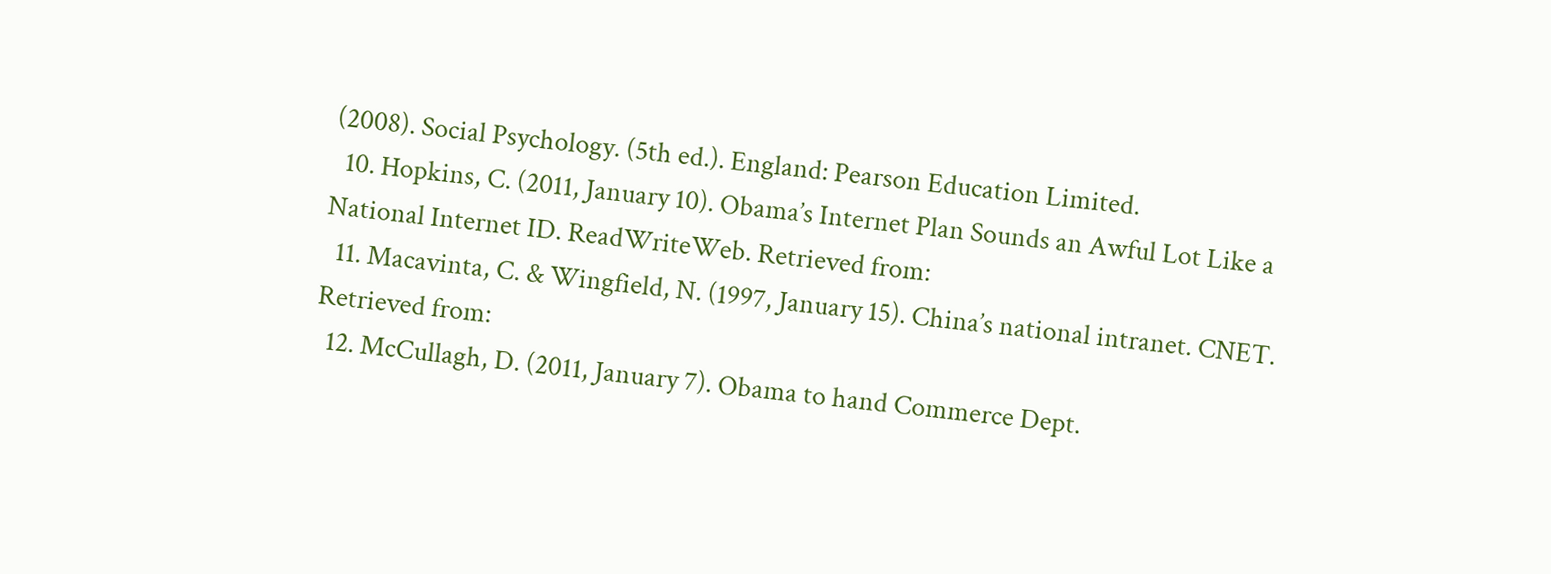(2008). Social Psychology. (5th ed.). England: Pearson Education Limited.
  10. Hopkins, C. (2011, January 10). Obama’s Internet Plan Sounds an Awful Lot Like a National Internet ID. ReadWriteWeb. Retrieved from:
  11. Macavinta, C. & Wingfield, N. (1997, January 15). China’s national intranet. CNET. Retrieved from:
  12. McCullagh, D. (2011, January 7). Obama to hand Commerce Dept.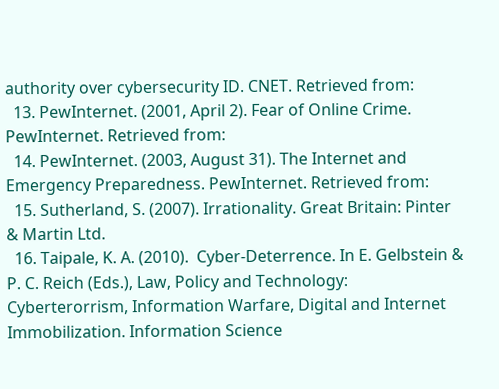authority over cybersecurity ID. CNET. Retrieved from:
  13. PewInternet. (2001, April 2). Fear of Online Crime. PewInternet. Retrieved from:
  14. PewInternet. (2003, August 31). The Internet and Emergency Preparedness. PewInternet. Retrieved from:
  15. Sutherland, S. (2007). Irrationality. Great Britain: Pinter & Martin Ltd.
  16. Taipale, K. A. (2010).  Cyber-Deterrence. In E. Gelbstein & P. C. Reich (Eds.), Law, Policy and Technology: Cyberterorrism, Information Warfare, Digital and Internet   Immobilization. Information Science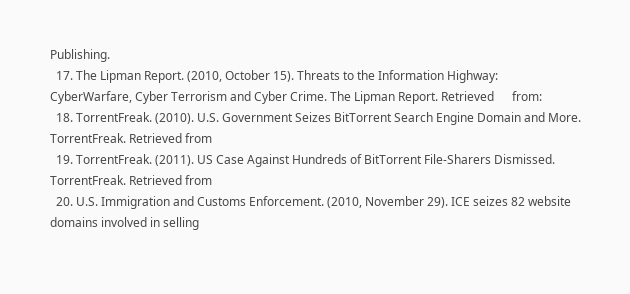Publishing.
  17. The Lipman Report. (2010, October 15). Threats to the Information Highway: CyberWarfare, Cyber Terrorism and Cyber Crime. The Lipman Report. Retrieved      from:
  18. TorrentFreak. (2010). U.S. Government Seizes BitTorrent Search Engine Domain and More. TorrentFreak. Retrieved from
  19. TorrentFreak. (2011). US Case Against Hundreds of BitTorrent File-Sharers Dismissed. TorrentFreak. Retrieved from
  20. U.S. Immigration and Customs Enforcement. (2010, November 29). ICE seizes 82 website domains involved in selling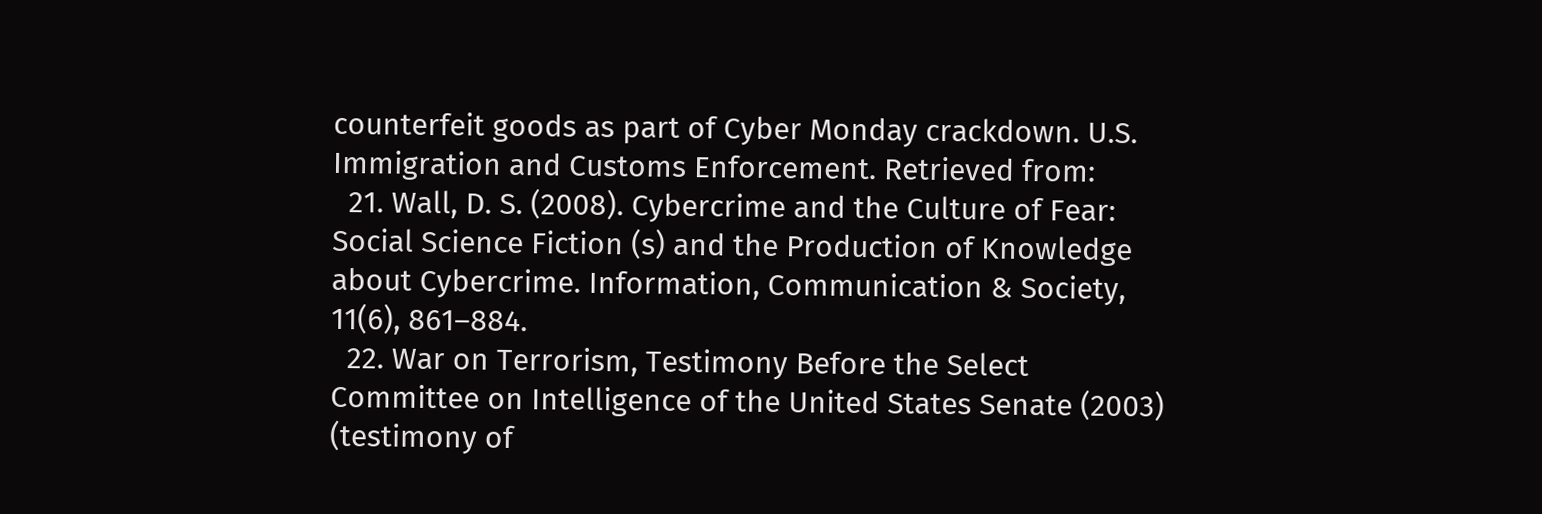counterfeit goods as part of Cyber Monday crackdown. U.S. Immigration and Customs Enforcement. Retrieved from:
  21. Wall, D. S. (2008). Cybercrime and the Culture of Fear: Social Science Fiction (s) and the Production of Knowledge about Cybercrime. Information, Communication & Society, 11(6), 861–884.
  22. War on Terrorism, Testimony Before the Select Committee on Intelligence of the United States Senate (2003) (testimony of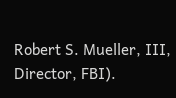Robert S. Mueller, III, Director, FBI).